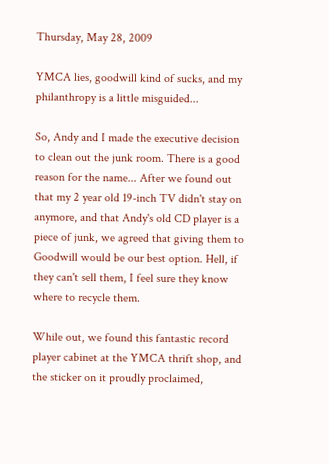Thursday, May 28, 2009

YMCA lies, goodwill kind of sucks, and my philanthropy is a little misguided...

So, Andy and I made the executive decision to clean out the junk room. There is a good reason for the name... After we found out that my 2 year old 19-inch TV didn't stay on anymore, and that Andy's old CD player is a piece of junk, we agreed that giving them to Goodwill would be our best option. Hell, if they can't sell them, I feel sure they know where to recycle them.

While out, we found this fantastic record player cabinet at the YMCA thrift shop, and the sticker on it proudly proclaimed,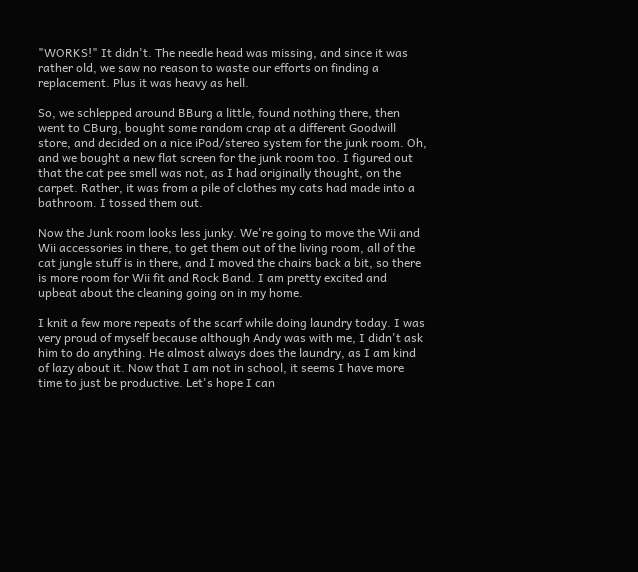"WORKS!" It didn't. The needle head was missing, and since it was rather old, we saw no reason to waste our efforts on finding a replacement. Plus it was heavy as hell.

So, we schlepped around BBurg a little, found nothing there, then went to CBurg, bought some random crap at a different Goodwill store, and decided on a nice iPod/stereo system for the junk room. Oh, and we bought a new flat screen for the junk room too. I figured out that the cat pee smell was not, as I had originally thought, on the carpet. Rather, it was from a pile of clothes my cats had made into a bathroom. I tossed them out.

Now the Junk room looks less junky. We're going to move the Wii and Wii accessories in there, to get them out of the living room, all of the cat jungle stuff is in there, and I moved the chairs back a bit, so there is more room for Wii fit and Rock Band. I am pretty excited and upbeat about the cleaning going on in my home.

I knit a few more repeats of the scarf while doing laundry today. I was very proud of myself because although Andy was with me, I didn't ask him to do anything. He almost always does the laundry, as I am kind of lazy about it. Now that I am not in school, it seems I have more time to just be productive. Let's hope I can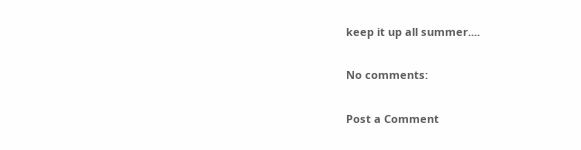keep it up all summer....

No comments:

Post a Comment